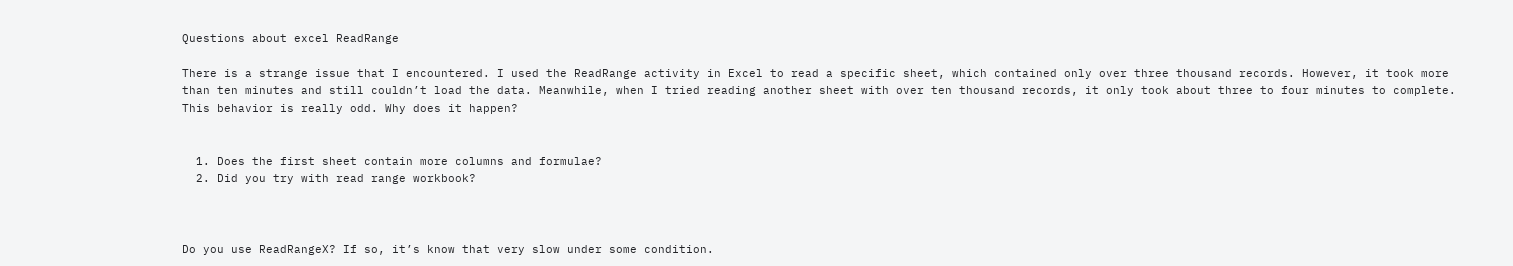Questions about excel ReadRange

There is a strange issue that I encountered. I used the ReadRange activity in Excel to read a specific sheet, which contained only over three thousand records. However, it took more than ten minutes and still couldn’t load the data. Meanwhile, when I tried reading another sheet with over ten thousand records, it only took about three to four minutes to complete. This behavior is really odd. Why does it happen?


  1. Does the first sheet contain more columns and formulae?
  2. Did you try with read range workbook?



Do you use ReadRangeX? If so, it’s know that very slow under some condition.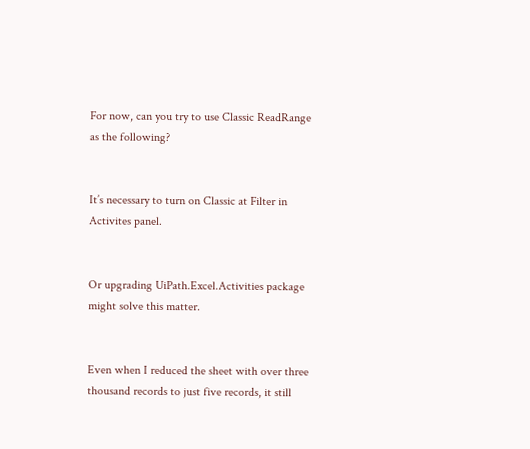For now, can you try to use Classic ReadRange as the following?


It’s necessary to turn on Classic at Filter in Activites panel.


Or upgrading UiPath.Excel.Activities package might solve this matter.


Even when I reduced the sheet with over three thousand records to just five records, it still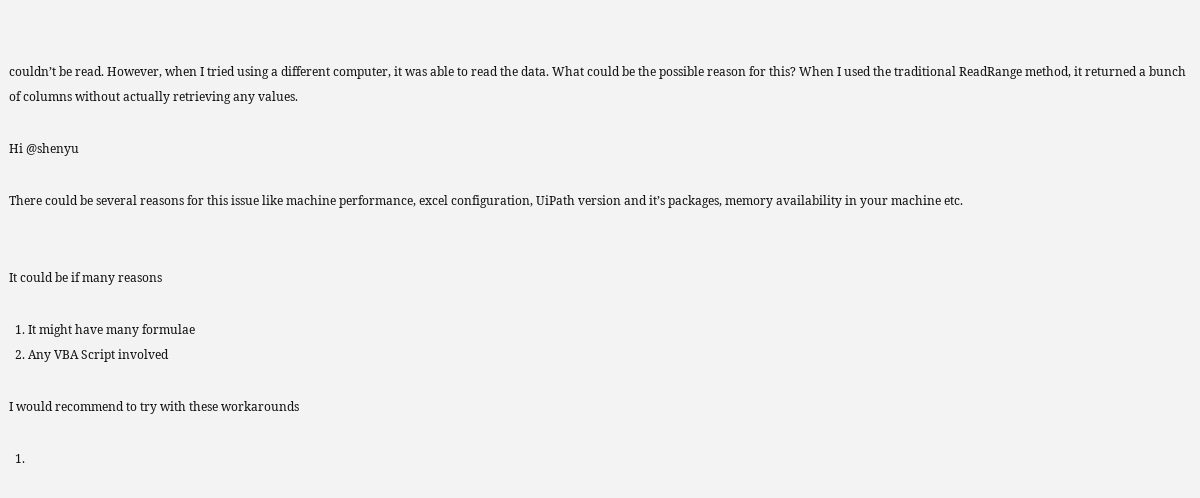couldn’t be read. However, when I tried using a different computer, it was able to read the data. What could be the possible reason for this? When I used the traditional ReadRange method, it returned a bunch of columns without actually retrieving any values.

Hi @shenyu

There could be several reasons for this issue like machine performance, excel configuration, UiPath version and it’s packages, memory availability in your machine etc.


It could be if many reasons

  1. It might have many formulae
  2. Any VBA Script involved

I would recommend to try with these workarounds

  1.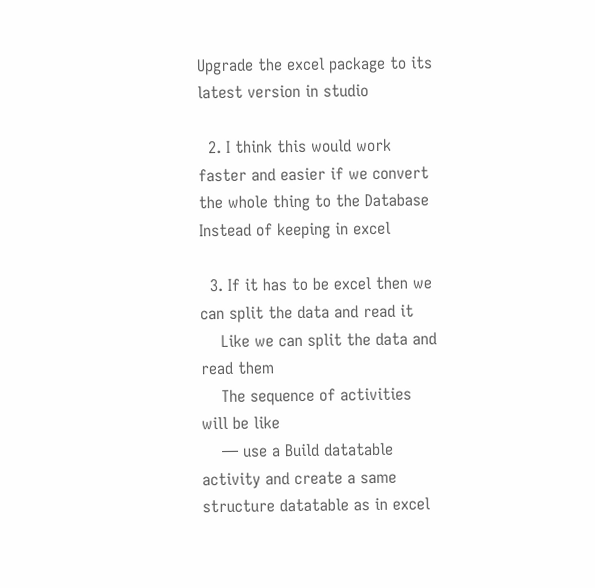Upgrade the excel package to its latest version in studio

  2. I think this would work faster and easier if we convert the whole thing to the Database Instead of keeping in excel

  3. If it has to be excel then we can split the data and read it
    Like we can split the data and read them
    The sequence of activities will be like
    — use a Build datatable activity and create a same structure datatable as in excel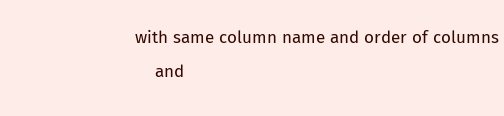with same column name and order of columns
    and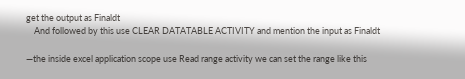get the output as Finaldt
    And followed by this use CLEAR DATATABLE ACTIVITY and mention the input as Finaldt

—the inside excel application scope use Read range activity we can set the range like this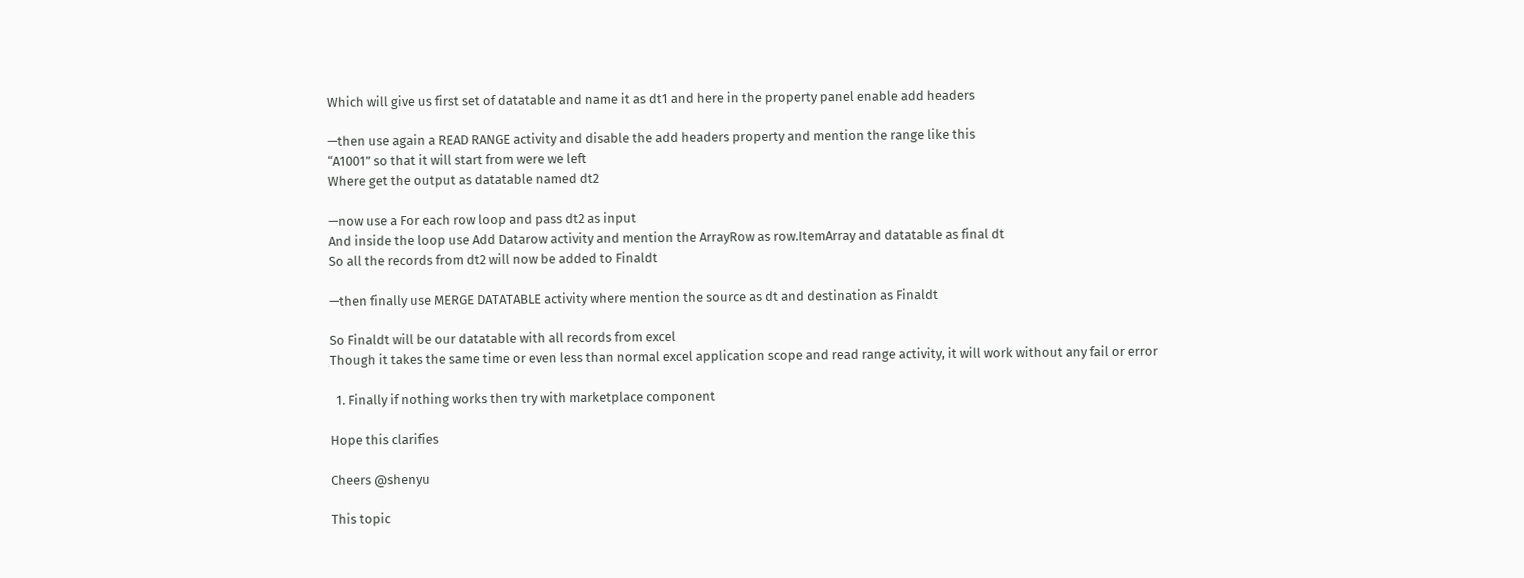Which will give us first set of datatable and name it as dt1 and here in the property panel enable add headers

—then use again a READ RANGE activity and disable the add headers property and mention the range like this
“A1001” so that it will start from were we left
Where get the output as datatable named dt2

—now use a For each row loop and pass dt2 as input
And inside the loop use Add Datarow activity and mention the ArrayRow as row.ItemArray and datatable as final dt
So all the records from dt2 will now be added to Finaldt

—then finally use MERGE DATATABLE activity where mention the source as dt and destination as Finaldt

So Finaldt will be our datatable with all records from excel
Though it takes the same time or even less than normal excel application scope and read range activity, it will work without any fail or error

  1. Finally if nothing works then try with marketplace component

Hope this clarifies

Cheers @shenyu

This topic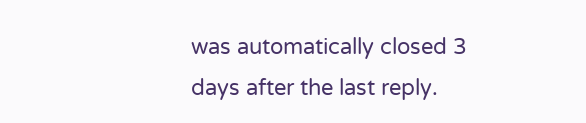was automatically closed 3 days after the last reply.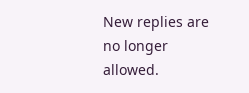New replies are no longer allowed.